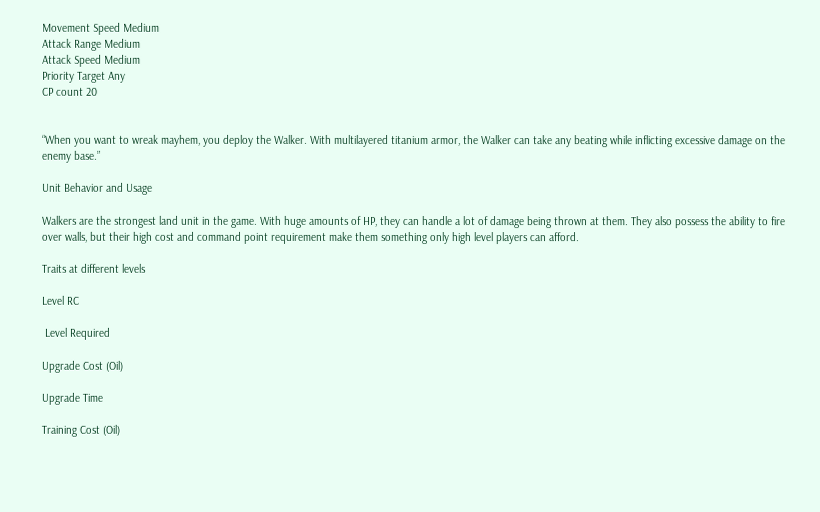Movement Speed Medium
Attack Range Medium
Attack Speed Medium
Priority Target Any
CP count 20


“When you want to wreak mayhem, you deploy the Walker. With multilayered titanium armor, the Walker can take any beating while inflicting excessive damage on the enemy base.”

Unit Behavior and Usage

Walkers are the strongest land unit in the game. With huge amounts of HP, they can handle a lot of damage being thrown at them. They also possess the ability to fire over walls, but their high cost and command point requirement make them something only high level players can afford.

Traits at different levels

Level RC

 Level Required

Upgrade Cost (Oil)

Upgrade Time

Training Cost (Oil)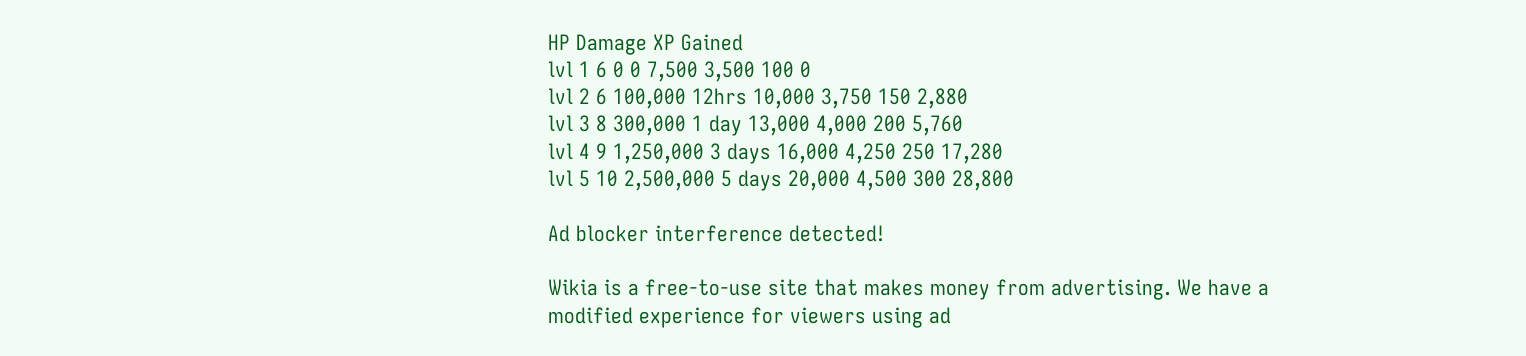HP Damage XP Gained
lvl 1 6 0 0 7,500 3,500 100 0
lvl 2 6 100,000 12hrs 10,000 3,750 150 2,880
lvl 3 8 300,000 1 day 13,000 4,000 200 5,760
lvl 4 9 1,250,000 3 days 16,000 4,250 250 17,280
lvl 5 10 2,500,000 5 days 20,000 4,500 300 28,800

Ad blocker interference detected!

Wikia is a free-to-use site that makes money from advertising. We have a modified experience for viewers using ad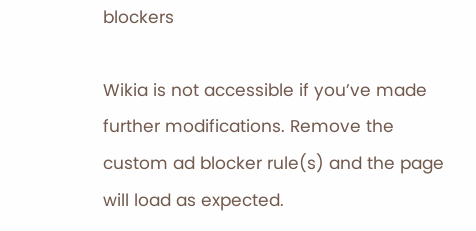blockers

Wikia is not accessible if you’ve made further modifications. Remove the custom ad blocker rule(s) and the page will load as expected.